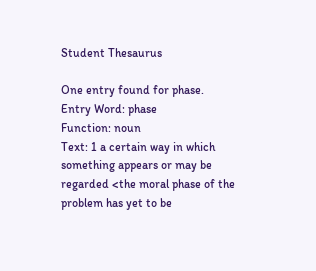Student Thesaurus

One entry found for phase.
Entry Word: phase
Function: noun
Text: 1 a certain way in which something appears or may be regarded <the moral phase of the problem has yet to be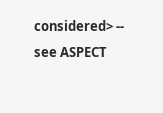considered> -- see ASPECT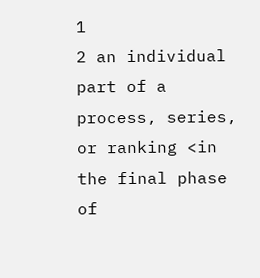1
2 an individual part of a process, series, or ranking <in the final phase of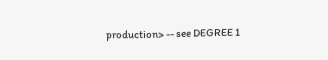production> -- see DEGREE 1